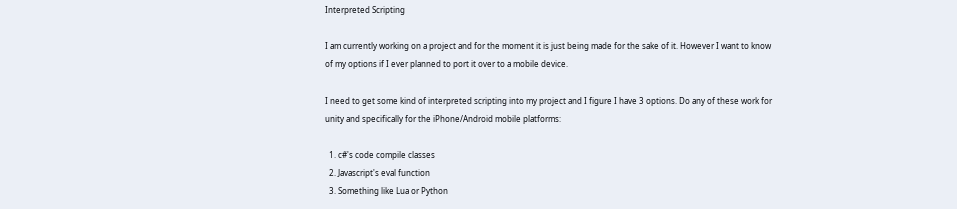Interpreted Scripting

I am currently working on a project and for the moment it is just being made for the sake of it. However I want to know of my options if I ever planned to port it over to a mobile device.

I need to get some kind of interpreted scripting into my project and I figure I have 3 options. Do any of these work for unity and specifically for the iPhone/Android mobile platforms:

  1. c#'s code compile classes
  2. Javascript's eval function
  3. Something like Lua or Python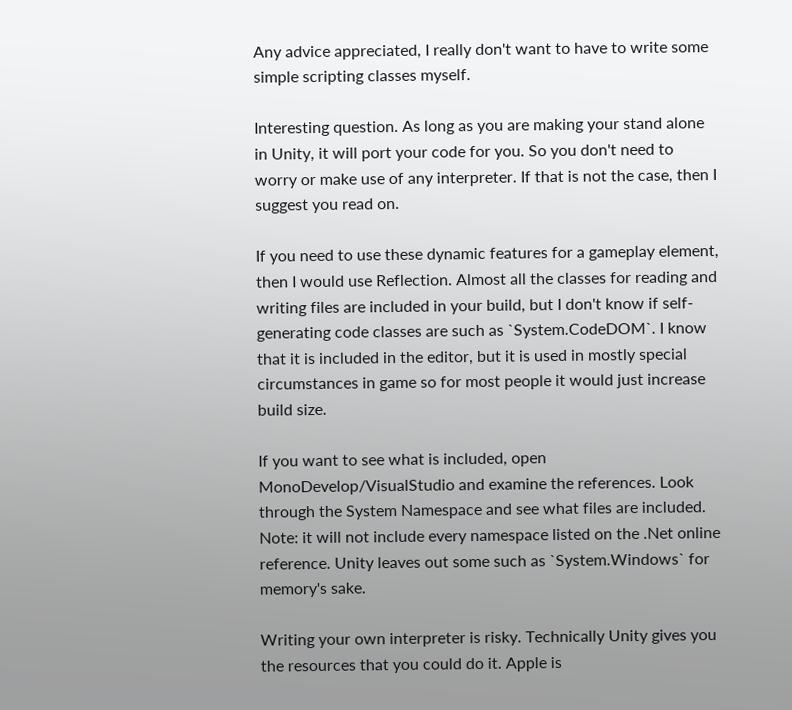Any advice appreciated, I really don't want to have to write some simple scripting classes myself.

Interesting question. As long as you are making your stand alone in Unity, it will port your code for you. So you don't need to worry or make use of any interpreter. If that is not the case, then I suggest you read on.

If you need to use these dynamic features for a gameplay element, then I would use Reflection. Almost all the classes for reading and writing files are included in your build, but I don't know if self-generating code classes are such as `System.CodeDOM`. I know that it is included in the editor, but it is used in mostly special circumstances in game so for most people it would just increase build size.

If you want to see what is included, open MonoDevelop/VisualStudio and examine the references. Look through the System Namespace and see what files are included. Note: it will not include every namespace listed on the .Net online reference. Unity leaves out some such as `System.Windows` for memory's sake.

Writing your own interpreter is risky. Technically Unity gives you the resources that you could do it. Apple is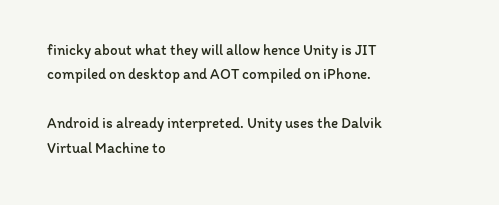finicky about what they will allow hence Unity is JIT compiled on desktop and AOT compiled on iPhone.

Android is already interpreted. Unity uses the Dalvik Virtual Machine to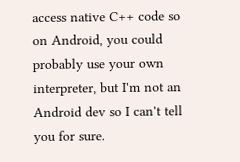access native C++ code so on Android, you could probably use your own interpreter, but I'm not an Android dev so I can't tell you for sure.